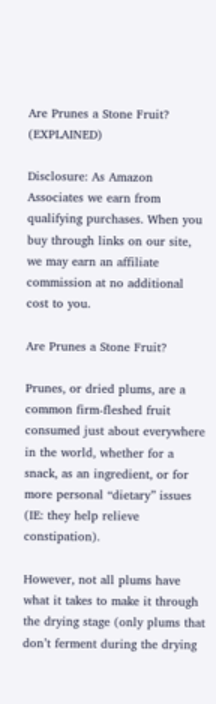Are Prunes a Stone Fruit? (EXPLAINED)

Disclosure: As Amazon Associates we earn from qualifying purchases. When you buy through links on our site, we may earn an affiliate commission at no additional cost to you.

Are Prunes a Stone Fruit?

Prunes, or dried plums, are a common firm-fleshed fruit consumed just about everywhere in the world, whether for a snack, as an ingredient, or for more personal “dietary” issues (IE: they help relieve constipation).

However, not all plums have what it takes to make it through the drying stage (only plums that don’t ferment during the drying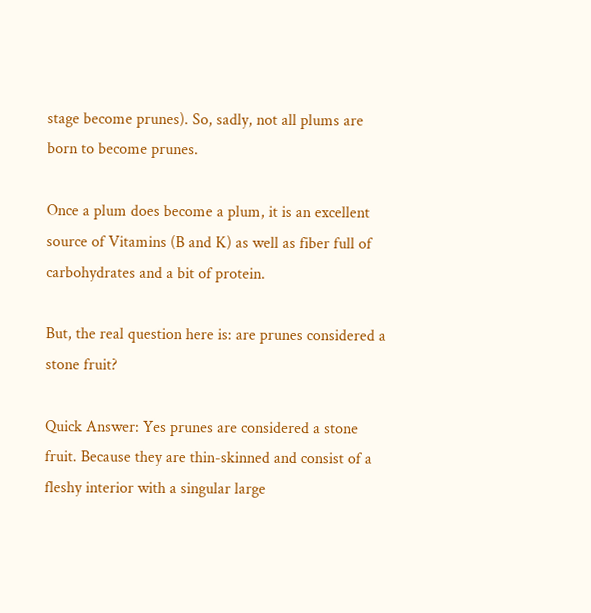stage become prunes). So, sadly, not all plums are born to become prunes.

Once a plum does become a plum, it is an excellent source of Vitamins (B and K) as well as fiber full of carbohydrates and a bit of protein.

But, the real question here is: are prunes considered a stone fruit?

Quick Answer: Yes prunes are considered a stone fruit. Because they are thin-skinned and consist of a fleshy interior with a singular large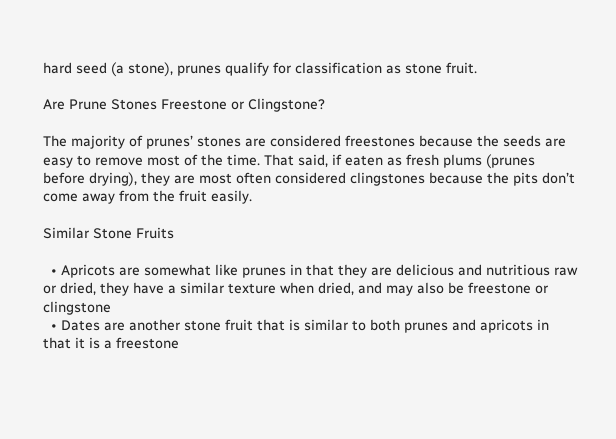hard seed (a stone), prunes qualify for classification as stone fruit.

Are Prune Stones Freestone or Clingstone?

The majority of prunes’ stones are considered freestones because the seeds are easy to remove most of the time. That said, if eaten as fresh plums (prunes before drying), they are most often considered clingstones because the pits don’t come away from the fruit easily.

Similar Stone Fruits

  • Apricots are somewhat like prunes in that they are delicious and nutritious raw or dried, they have a similar texture when dried, and may also be freestone or clingstone
  • Dates are another stone fruit that is similar to both prunes and apricots in that it is a freestone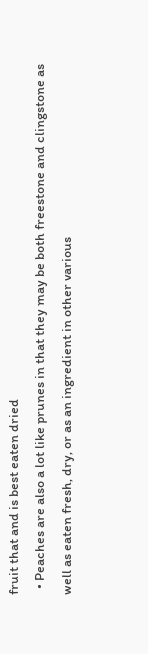fruit that and is best eaten dried
  • Peaches are also a lot like prunes in that they may be both freestone and clingstone as well as eaten fresh, dry, or as an ingredient in other various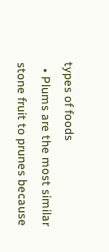types of foods
  • Plums are the most similar stone fruit to prunes because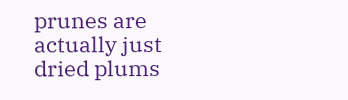prunes are actually just dried plums